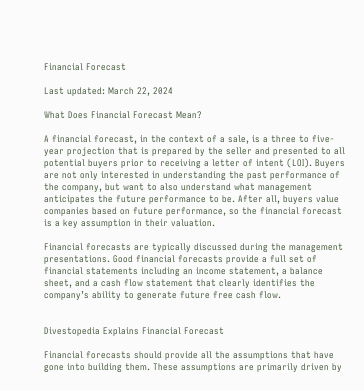Financial Forecast

Last updated: March 22, 2024

What Does Financial Forecast Mean?

A financial forecast, in the context of a sale, is a three to five-year projection that is prepared by the seller and presented to all potential buyers prior to receiving a letter of intent (LOI). Buyers are not only interested in understanding the past performance of the company, but want to also understand what management anticipates the future performance to be. After all, buyers value companies based on future performance, so the financial forecast is a key assumption in their valuation.

Financial forecasts are typically discussed during the management presentations. Good financial forecasts provide a full set of financial statements including an income statement, a balance sheet, and a cash flow statement that clearly identifies the company’s ability to generate future free cash flow.


Divestopedia Explains Financial Forecast

Financial forecasts should provide all the assumptions that have gone into building them. These assumptions are primarily driven by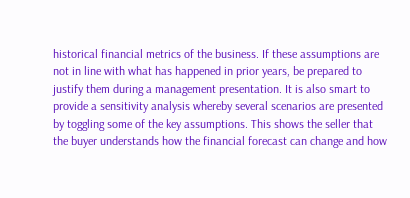historical financial metrics of the business. If these assumptions are not in line with what has happened in prior years, be prepared to justify them during a management presentation. It is also smart to provide a sensitivity analysis whereby several scenarios are presented by toggling some of the key assumptions. This shows the seller that the buyer understands how the financial forecast can change and how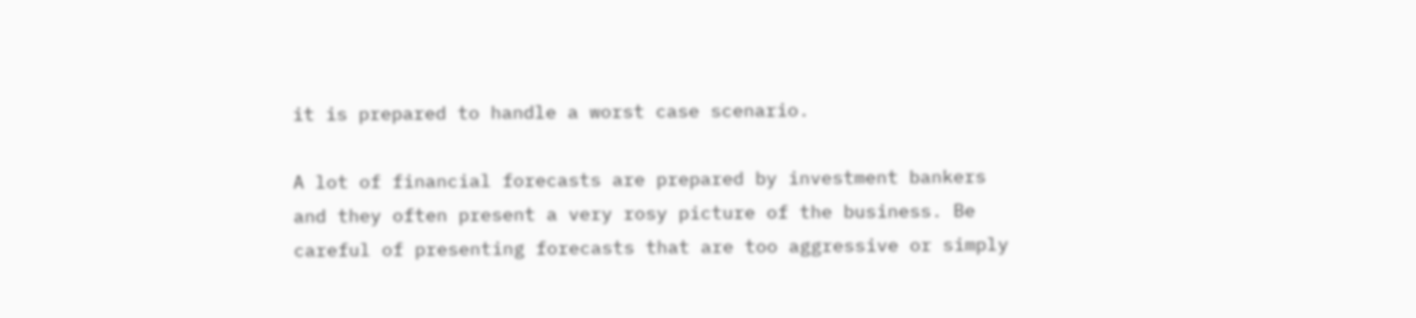it is prepared to handle a worst case scenario.

A lot of financial forecasts are prepared by investment bankers and they often present a very rosy picture of the business. Be careful of presenting forecasts that are too aggressive or simply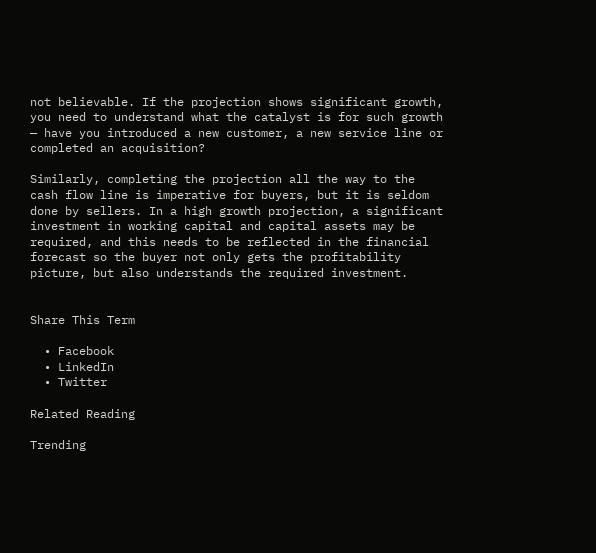not believable. If the projection shows significant growth, you need to understand what the catalyst is for such growth — have you introduced a new customer, a new service line or completed an acquisition?

Similarly, completing the projection all the way to the cash flow line is imperative for buyers, but it is seldom done by sellers. In a high growth projection, a significant investment in working capital and capital assets may be required, and this needs to be reflected in the financial forecast so the buyer not only gets the profitability picture, but also understands the required investment.


Share This Term

  • Facebook
  • LinkedIn
  • Twitter

Related Reading

Trending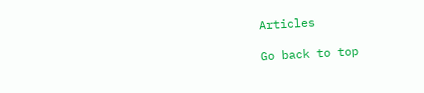Articles

Go back to top